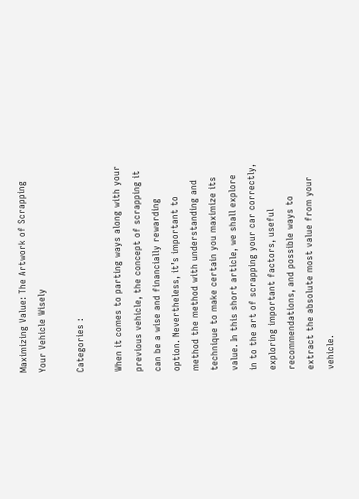Maximizing Value: The Artwork of Scrapping Your Vehicle Wisely

Categories :

When it comes to parting ways along with your previous vehicle, the concept of scrapping it can be a wise and financially rewarding option. Nevertheless, it’s important to method the method with understanding and technique to make certain you maximize its value. In this short article, we shall explore in to the art of scrapping your car correctly, exploring important factors, useful recommendations, and possible ways to extract the absolute most value from your vehicle.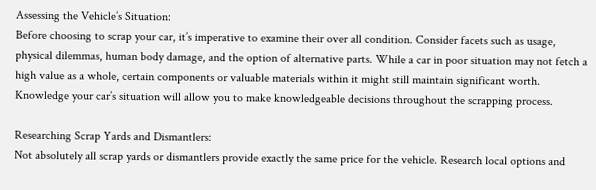Assessing the Vehicle’s Situation:
Before choosing to scrap your car, it’s imperative to examine their over all condition. Consider facets such as usage, physical dilemmas, human body damage, and the option of alternative parts. While a car in poor situation may not fetch a high value as a whole, certain components or valuable materials within it might still maintain significant worth. Knowledge your car’s situation will allow you to make knowledgeable decisions throughout the scrapping process.

Researching Scrap Yards and Dismantlers:
Not absolutely all scrap yards or dismantlers provide exactly the same price for the vehicle. Research local options and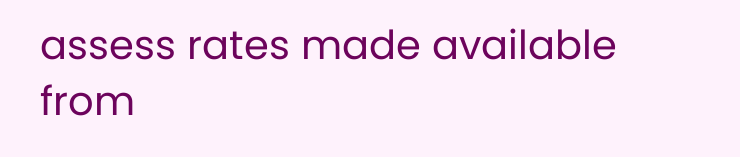assess rates made available from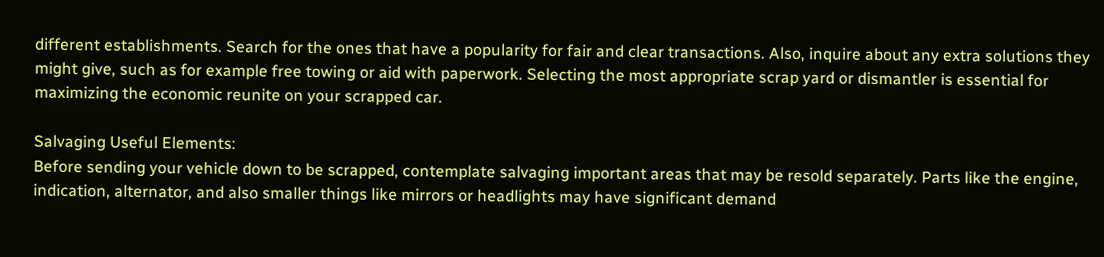different establishments. Search for the ones that have a popularity for fair and clear transactions. Also, inquire about any extra solutions they might give, such as for example free towing or aid with paperwork. Selecting the most appropriate scrap yard or dismantler is essential for maximizing the economic reunite on your scrapped car.

Salvaging Useful Elements:
Before sending your vehicle down to be scrapped, contemplate salvaging important areas that may be resold separately. Parts like the engine, indication, alternator, and also smaller things like mirrors or headlights may have significant demand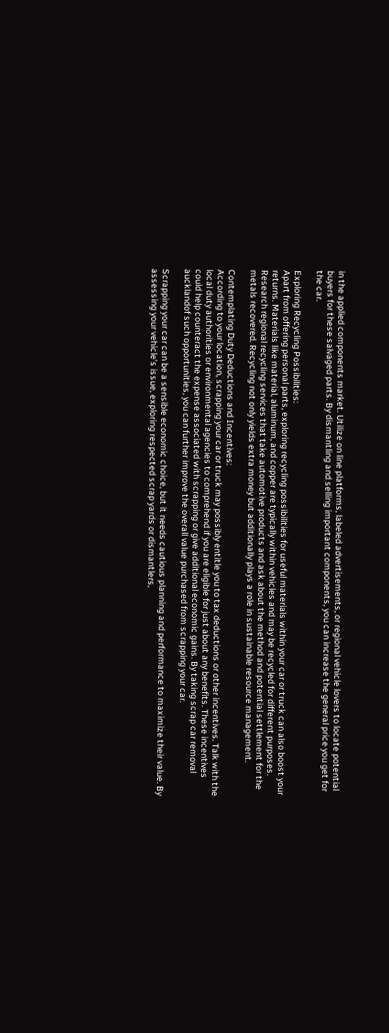in the applied components market. Utilize on line platforms, labeled advertisements, or regional vehicle lovers to locate potential buyers for these salvaged parts. By dismantling and selling important components, you can increase the general price you get for the car.

Exploring Recycling Possibilities:
Apart from offering personal parts, exploring recycling possibilities for useful materials within your car or truck can also boost your returns. Materials like material, aluminum, and copper are typically within vehicles and may be recycled for different purposes. Research regional recycling services that take automotive products and ask about the method and potential settlement for the metals recovered. Recycling not only yields extra money but additionally plays a role in sustainable resource management.

Contemplating Duty Deductions and Incentives:
According to your location, scrapping your car or truck may possibly entitle you to tax deductions or other incentives. Talk with the local duty authorities or environmental agencies to comprehend if you are eligible for just about any benefits. These incentives could help counteract the expense associated with scrapping or give additional economic gains. By taking scrap car removal aucklandof such opportunities, you can further improve the overall value purchased from scrapping your car.

Scrapping your car can be a sensible economic choice, but it needs cautious planning and performance to maximize their value. By assessing your vehicle’s issue, exploring respected scrap yards or dismantlers,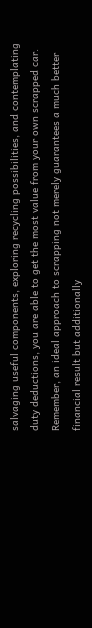salvaging useful components, exploring recycling possibilities, and contemplating duty deductions, you are able to get the most value from your own scrapped car. Remember, an ideal approach to scrapping not merely guarantees a much better financial result but additionally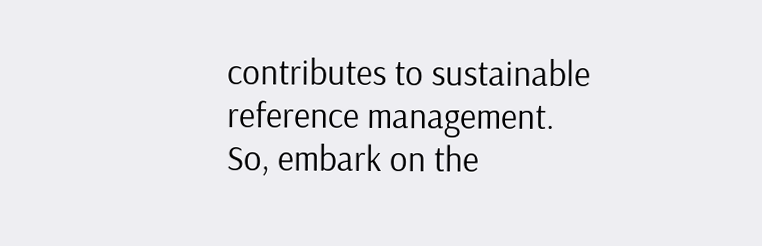contributes to sustainable reference management. So, embark on the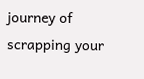journey of scrapping your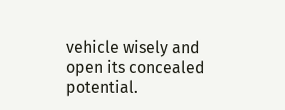vehicle wisely and open its concealed potential.